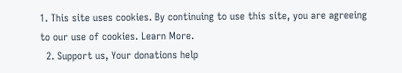1. This site uses cookies. By continuing to use this site, you are agreeing to our use of cookies. Learn More.
  2. Support us, Your donations help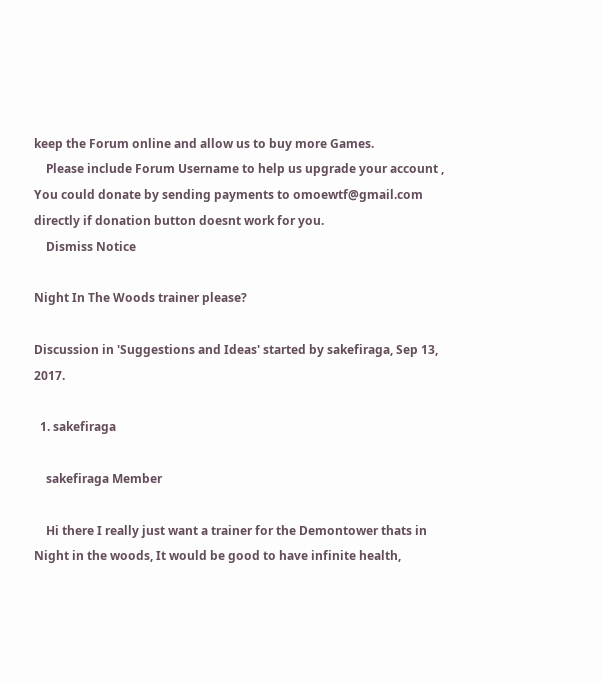keep the Forum online and allow us to buy more Games.
    Please include Forum Username to help us upgrade your account , You could donate by sending payments to omoewtf@gmail.com directly if donation button doesnt work for you.
    Dismiss Notice

Night In The Woods trainer please?

Discussion in 'Suggestions and Ideas' started by sakefiraga, Sep 13, 2017.

  1. sakefiraga

    sakefiraga Member

    Hi there I really just want a trainer for the Demontower thats in Night in the woods, It would be good to have infinite health,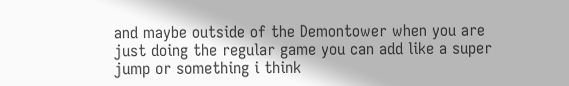and maybe outside of the Demontower when you are just doing the regular game you can add like a super jump or something i think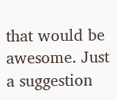that would be awesome. Just a suggestion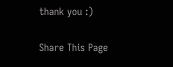thank you :)

Share This Page